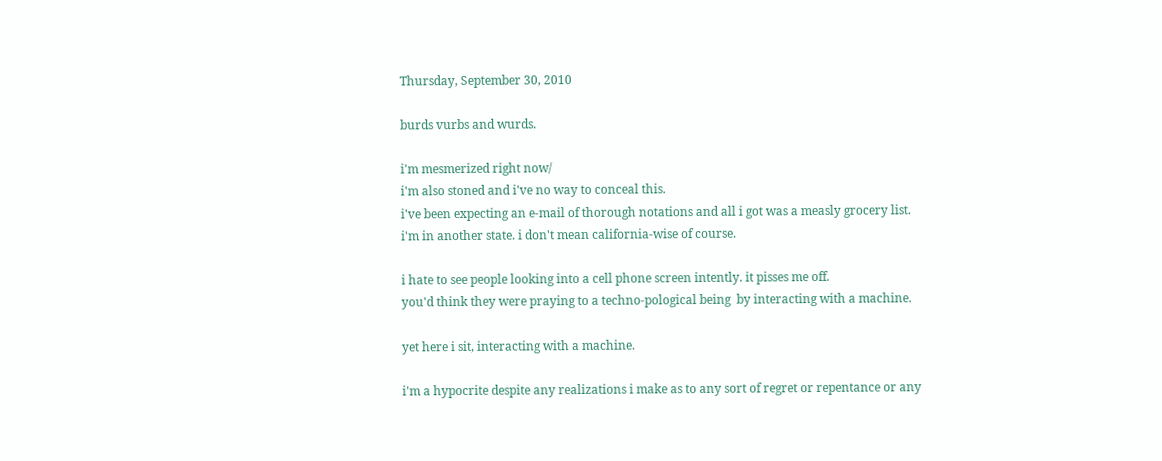Thursday, September 30, 2010

burds vurbs and wurds.

i'm mesmerized right now/
i'm also stoned and i've no way to conceal this.
i've been expecting an e-mail of thorough notations and all i got was a measly grocery list.
i'm in another state. i don't mean california-wise of course.

i hate to see people looking into a cell phone screen intently. it pisses me off.
you'd think they were praying to a techno-pological being  by interacting with a machine.

yet here i sit, interacting with a machine.

i'm a hypocrite despite any realizations i make as to any sort of regret or repentance or any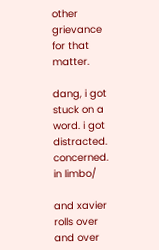other grievance for that matter.

dang, i got stuck on a word. i got distracted. concerned. in limbo/

and xavier rolls over and over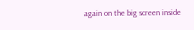again on the big screen inside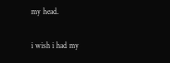my head.

i wish i had my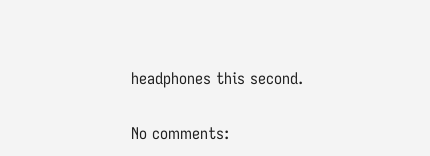headphones this second.

No comments: